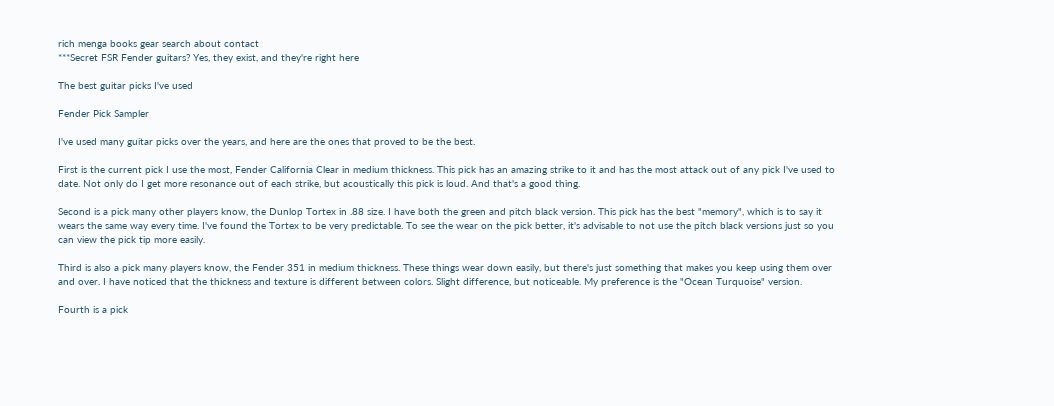rich menga books gear search about contact
***Secret FSR Fender guitars? Yes, they exist, and they're right here

The best guitar picks I've used

Fender Pick Sampler

I've used many guitar picks over the years, and here are the ones that proved to be the best.

First is the current pick I use the most, Fender California Clear in medium thickness. This pick has an amazing strike to it and has the most attack out of any pick I've used to date. Not only do I get more resonance out of each strike, but acoustically this pick is loud. And that's a good thing.

Second is a pick many other players know, the Dunlop Tortex in .88 size. I have both the green and pitch black version. This pick has the best "memory", which is to say it wears the same way every time. I've found the Tortex to be very predictable. To see the wear on the pick better, it's advisable to not use the pitch black versions just so you can view the pick tip more easily.

Third is also a pick many players know, the Fender 351 in medium thickness. These things wear down easily, but there's just something that makes you keep using them over and over. I have noticed that the thickness and texture is different between colors. Slight difference, but noticeable. My preference is the "Ocean Turquoise" version.

Fourth is a pick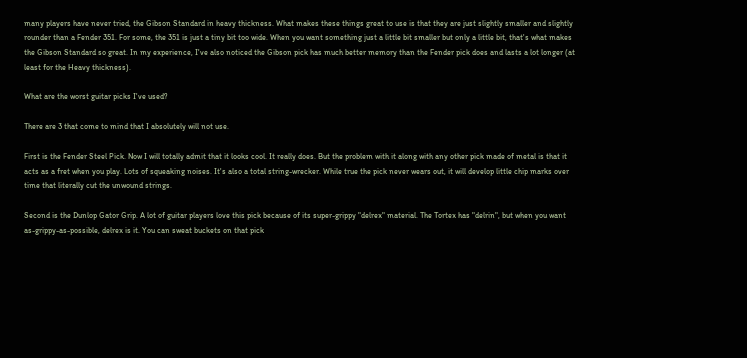many players have never tried, the Gibson Standard in heavy thickness. What makes these things great to use is that they are just slightly smaller and slightly rounder than a Fender 351. For some, the 351 is just a tiny bit too wide. When you want something just a little bit smaller but only a little bit, that's what makes the Gibson Standard so great. In my experience, I've also noticed the Gibson pick has much better memory than the Fender pick does and lasts a lot longer (at least for the Heavy thickness).

What are the worst guitar picks I've used?

There are 3 that come to mind that I absolutely will not use.

First is the Fender Steel Pick. Now I will totally admit that it looks cool. It really does. But the problem with it along with any other pick made of metal is that it acts as a fret when you play. Lots of squeaking noises. It's also a total string-wrecker. While true the pick never wears out, it will develop little chip marks over time that literally cut the unwound strings.

Second is the Dunlop Gator Grip. A lot of guitar players love this pick because of its super-grippy "delrex" material. The Tortex has "delrin", but when you want as-grippy-as-possible, delrex is it. You can sweat buckets on that pick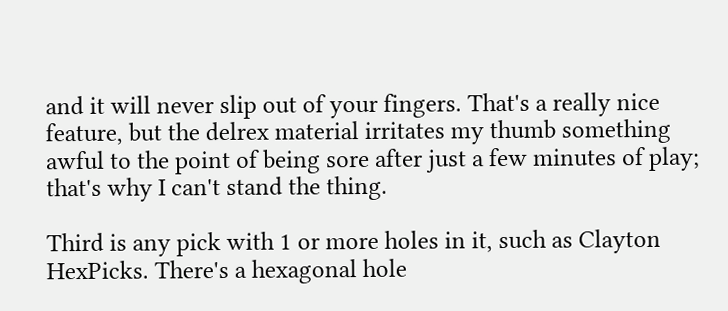and it will never slip out of your fingers. That's a really nice feature, but the delrex material irritates my thumb something awful to the point of being sore after just a few minutes of play; that's why I can't stand the thing.

Third is any pick with 1 or more holes in it, such as Clayton HexPicks. There's a hexagonal hole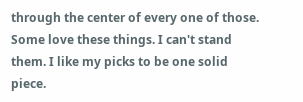through the center of every one of those. Some love these things. I can't stand them. I like my picks to be one solid piece.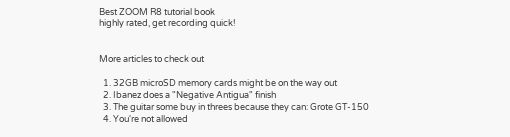Best ZOOM R8 tutorial book
highly rated, get recording quick!


More articles to check out

  1. 32GB microSD memory cards might be on the way out
  2. Ibanez does a "Negative Antigua" finish
  3. The guitar some buy in threes because they can: Grote GT-150
  4. You're not allowed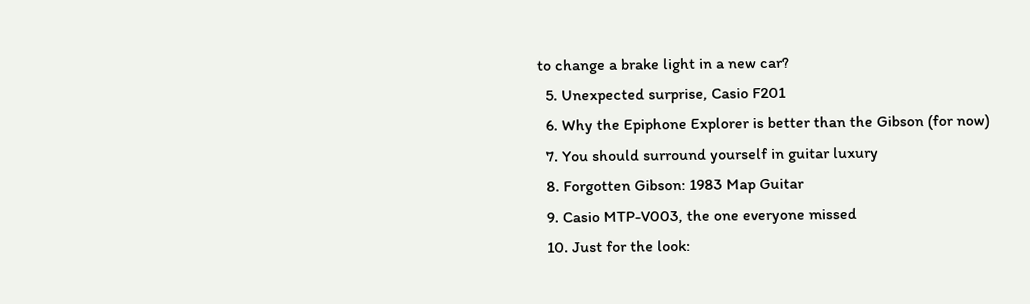to change a brake light in a new car?
  5. Unexpected surprise, Casio F201
  6. Why the Epiphone Explorer is better than the Gibson (for now)
  7. You should surround yourself in guitar luxury
  8. Forgotten Gibson: 1983 Map Guitar
  9. Casio MTP-V003, the one everyone missed
  10. Just for the look: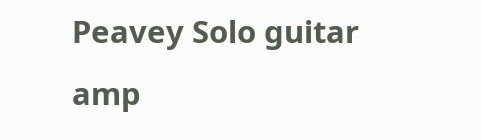Peavey Solo guitar amp